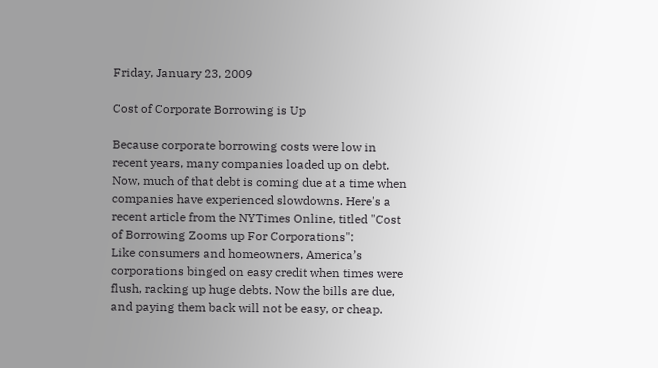Friday, January 23, 2009

Cost of Corporate Borrowing is Up

Because corporate borrowing costs were low in recent years, many companies loaded up on debt. Now, much of that debt is coming due at a time when companies have experienced slowdowns. Here's a recent article from the NYTimes Online, titled "Cost of Borrowing Zooms up For Corporations":
Like consumers and homeowners, America’s corporations binged on easy credit when times were flush, racking up huge debts. Now the bills are due, and paying them back will not be easy, or cheap.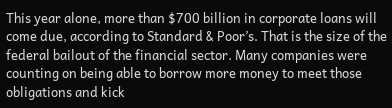This year alone, more than $700 billion in corporate loans will come due, according to Standard & Poor’s. That is the size of the federal bailout of the financial sector. Many companies were counting on being able to borrow more money to meet those obligations and kick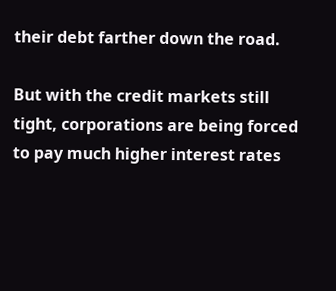their debt farther down the road.

But with the credit markets still tight, corporations are being forced to pay much higher interest rates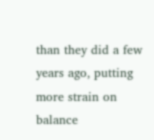than they did a few years ago, putting more strain on balance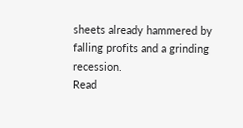sheets already hammered by falling profits and a grinding recession.
Read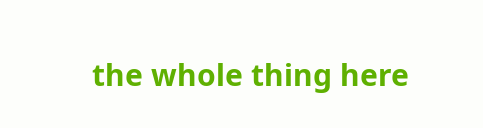the whole thing here